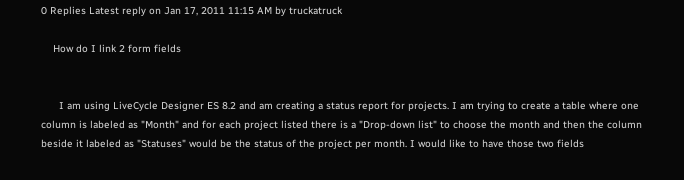0 Replies Latest reply on Jan 17, 2011 11:15 AM by truckatruck

    How do I link 2 form fields


      I am using LiveCycle Designer ES 8.2 and am creating a status report for projects. I am trying to create a table where one column is labeled as "Month" and for each project listed there is a "Drop-down list" to choose the month and then the column beside it labeled as "Statuses" would be the status of the project per month. I would like to have those two fields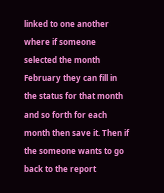linked to one another where if someone selected the month February they can fill in the status for that month and so forth for each month then save it. Then if the someone wants to go back to the report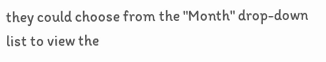they could choose from the "Month" drop-down list to view the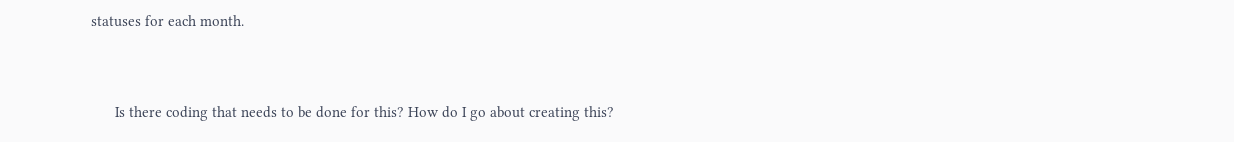statuses for each month.


      Is there coding that needs to be done for this? How do I go about creating this?